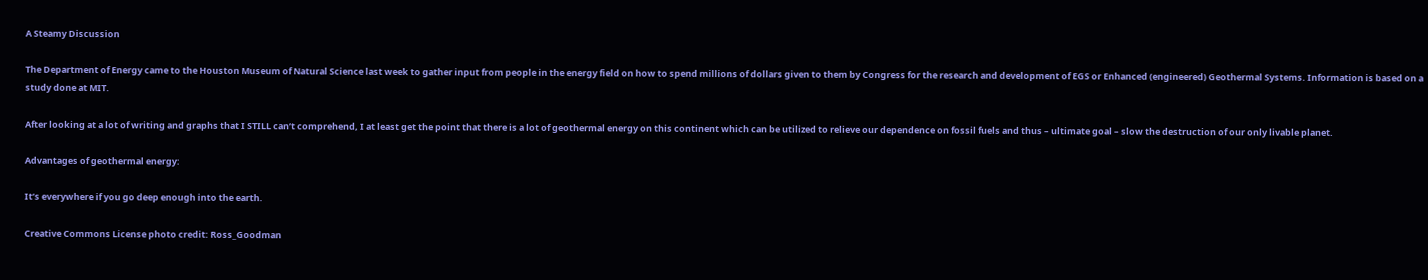A Steamy Discussion

The Department of Energy came to the Houston Museum of Natural Science last week to gather input from people in the energy field on how to spend millions of dollars given to them by Congress for the research and development of EGS or Enhanced (engineered) Geothermal Systems. Information is based on a study done at MIT.

After looking at a lot of writing and graphs that I STILL can’t comprehend, I at least get the point that there is a lot of geothermal energy on this continent which can be utilized to relieve our dependence on fossil fuels and thus – ultimate goal – slow the destruction of our only livable planet.

Advantages of geothermal energy:

It’s everywhere if you go deep enough into the earth.

Creative Commons License photo credit: Ross_Goodman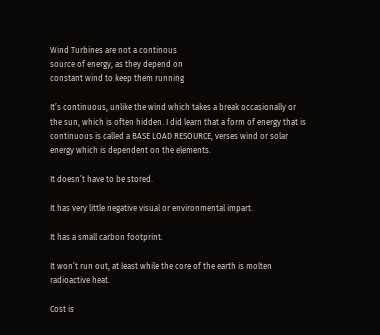Wind Turbines are not a continous
source of energy, as they depend on
constant wind to keep them running

It’s continuous, unlike the wind which takes a break occasionally or the sun, which is often hidden. I did learn that a form of energy that is continuous is called a BASE LOAD RESOURCE, verses wind or solar energy which is dependent on the elements.

It doesn’t have to be stored.

It has very little negative visual or environmental impart.

It has a small carbon footprint.

It won’t run out, at least while the core of the earth is molten radioactive heat.

Cost is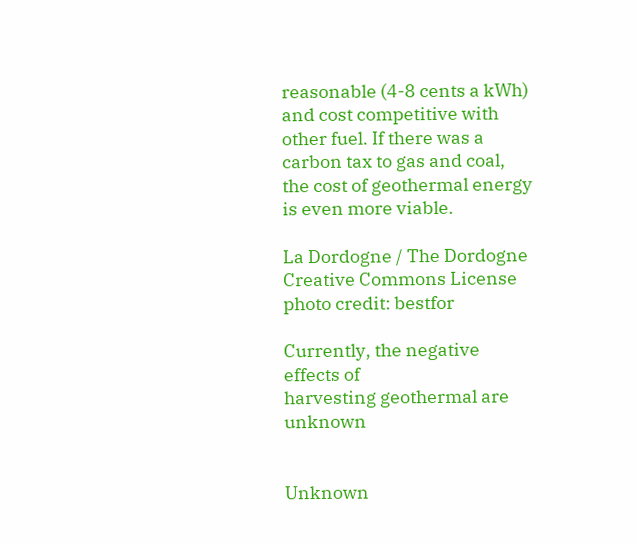reasonable (4-8 cents a kWh) and cost competitive with other fuel. If there was a carbon tax to gas and coal, the cost of geothermal energy is even more viable.

La Dordogne / The Dordogne
Creative Commons License photo credit: bestfor

Currently, the negative effects of
harvesting geothermal are unknown


Unknown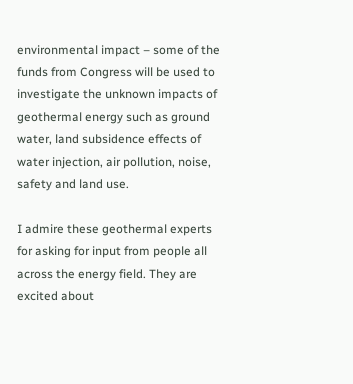environmental impact – some of the funds from Congress will be used to investigate the unknown impacts of geothermal energy such as ground water, land subsidence effects of water injection, air pollution, noise, safety and land use.

I admire these geothermal experts for asking for input from people all across the energy field. They are excited about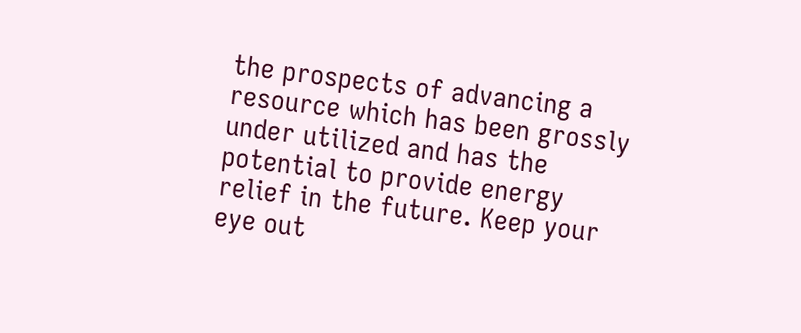the prospects of advancing a resource which has been grossly under utilized and has the potential to provide energy relief in the future. Keep your eye out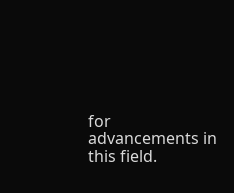for advancements in this field.